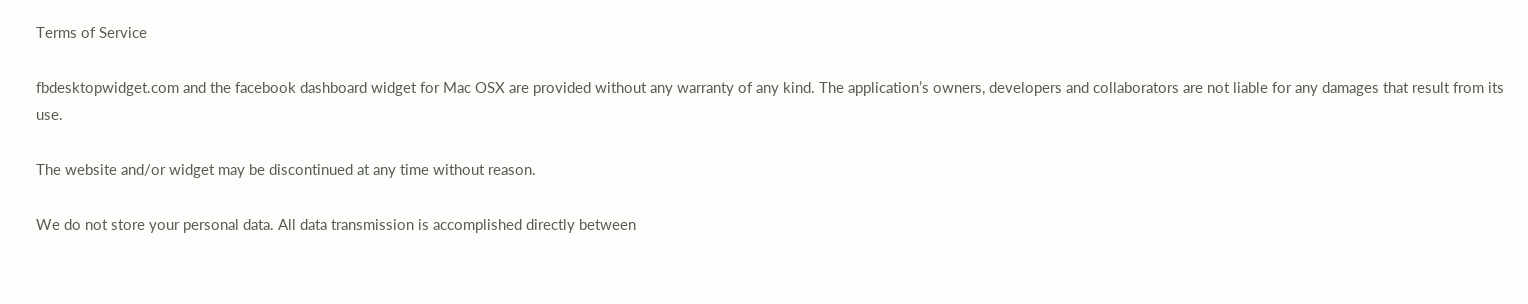Terms of Service

fbdesktopwidget.com and the facebook dashboard widget for Mac OSX are provided without any warranty of any kind. The application’s owners, developers and collaborators are not liable for any damages that result from its use.

The website and/or widget may be discontinued at any time without reason.

We do not store your personal data. All data transmission is accomplished directly between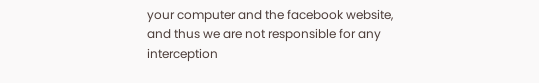your computer and the facebook website, and thus we are not responsible for any interception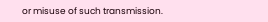or misuse of such transmission.